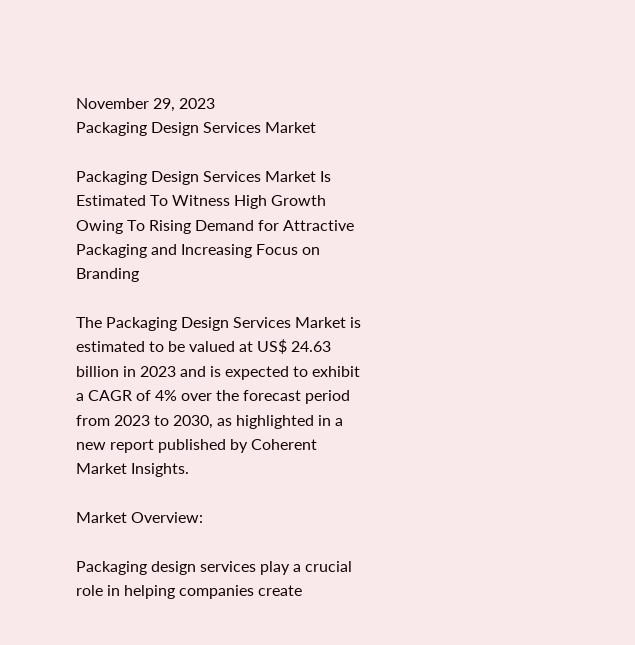November 29, 2023
Packaging Design Services Market

Packaging Design Services Market Is Estimated To Witness High Growth Owing To Rising Demand for Attractive Packaging and Increasing Focus on Branding

The Packaging Design Services Market is estimated to be valued at US$ 24.63 billion in 2023 and is expected to exhibit a CAGR of 4% over the forecast period from 2023 to 2030, as highlighted in a new report published by Coherent Market Insights.

Market Overview:

Packaging design services play a crucial role in helping companies create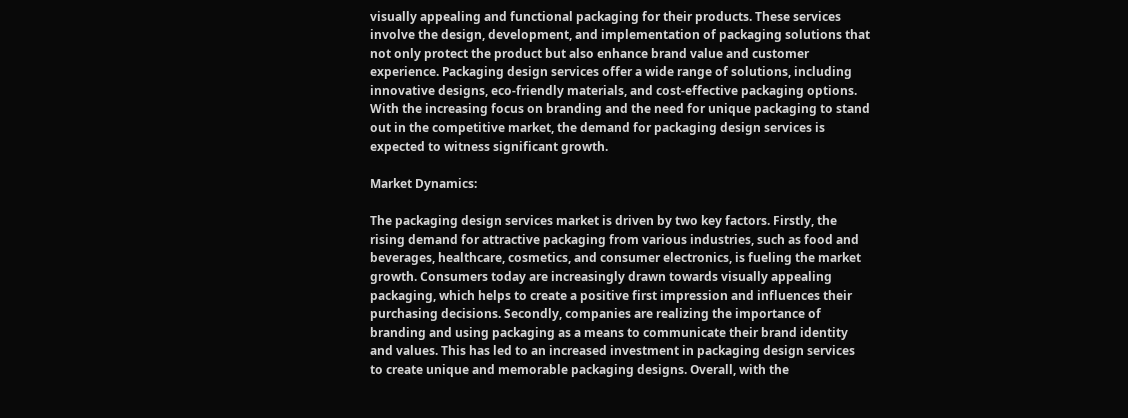visually appealing and functional packaging for their products. These services involve the design, development, and implementation of packaging solutions that not only protect the product but also enhance brand value and customer experience. Packaging design services offer a wide range of solutions, including innovative designs, eco-friendly materials, and cost-effective packaging options. With the increasing focus on branding and the need for unique packaging to stand out in the competitive market, the demand for packaging design services is expected to witness significant growth.

Market Dynamics:

The packaging design services market is driven by two key factors. Firstly, the rising demand for attractive packaging from various industries, such as food and beverages, healthcare, cosmetics, and consumer electronics, is fueling the market growth. Consumers today are increasingly drawn towards visually appealing packaging, which helps to create a positive first impression and influences their purchasing decisions. Secondly, companies are realizing the importance of branding and using packaging as a means to communicate their brand identity and values. This has led to an increased investment in packaging design services to create unique and memorable packaging designs. Overall, with the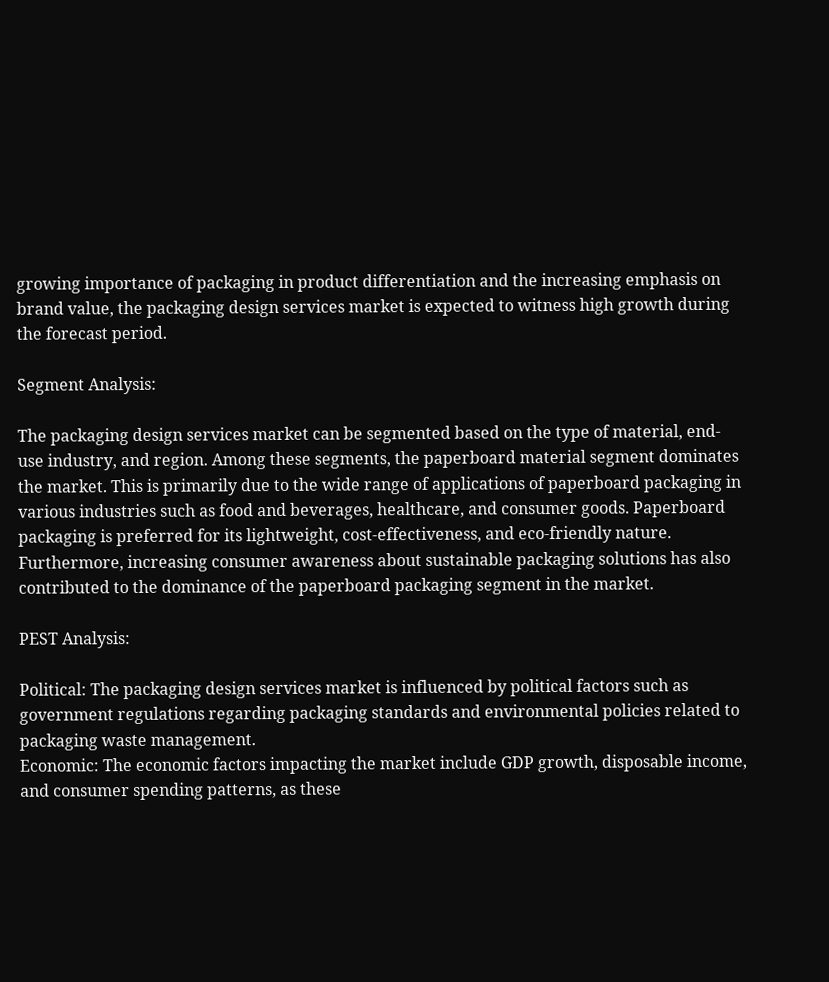growing importance of packaging in product differentiation and the increasing emphasis on brand value, the packaging design services market is expected to witness high growth during the forecast period.

Segment Analysis:

The packaging design services market can be segmented based on the type of material, end-use industry, and region. Among these segments, the paperboard material segment dominates the market. This is primarily due to the wide range of applications of paperboard packaging in various industries such as food and beverages, healthcare, and consumer goods. Paperboard packaging is preferred for its lightweight, cost-effectiveness, and eco-friendly nature. Furthermore, increasing consumer awareness about sustainable packaging solutions has also contributed to the dominance of the paperboard packaging segment in the market.

PEST Analysis:

Political: The packaging design services market is influenced by political factors such as government regulations regarding packaging standards and environmental policies related to packaging waste management.
Economic: The economic factors impacting the market include GDP growth, disposable income, and consumer spending patterns, as these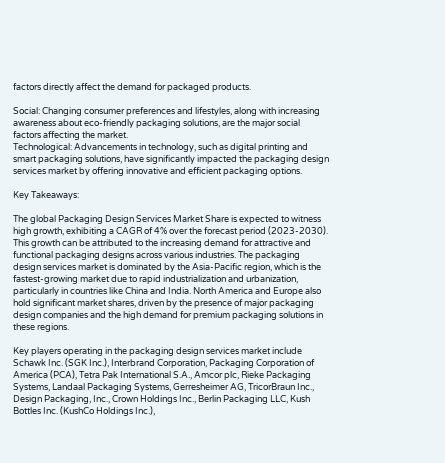factors directly affect the demand for packaged products.

Social: Changing consumer preferences and lifestyles, along with increasing awareness about eco-friendly packaging solutions, are the major social factors affecting the market.
Technological: Advancements in technology, such as digital printing and smart packaging solutions, have significantly impacted the packaging design services market by offering innovative and efficient packaging options.

Key Takeaways:

The global Packaging Design Services Market Share is expected to witness high growth, exhibiting a CAGR of 4% over the forecast period (2023-2030). This growth can be attributed to the increasing demand for attractive and functional packaging designs across various industries. The packaging design services market is dominated by the Asia-Pacific region, which is the fastest-growing market due to rapid industrialization and urbanization, particularly in countries like China and India. North America and Europe also hold significant market shares, driven by the presence of major packaging design companies and the high demand for premium packaging solutions in these regions.

Key players operating in the packaging design services market include Schawk Inc. (SGK Inc.), Interbrand Corporation, Packaging Corporation of America (PCA), Tetra Pak International S.A., Amcor plc, Rieke Packaging Systems, Landaal Packaging Systems, Gerresheimer AG, TricorBraun Inc., Design Packaging, Inc., Crown Holdings Inc., Berlin Packaging LLC, Kush Bottles Inc. (KushCo Holdings Inc.),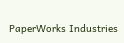PaperWorks Industries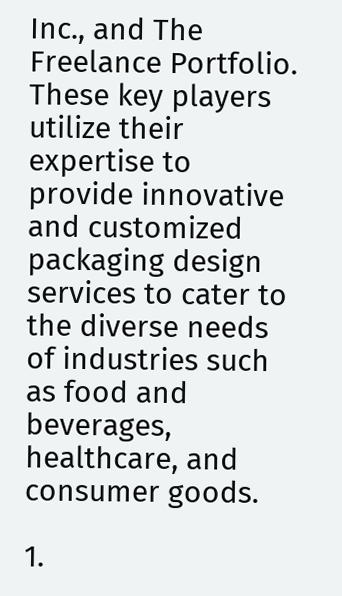Inc., and The Freelance Portfolio. These key players utilize their expertise to provide innovative and customized packaging design services to cater to the diverse needs of industries such as food and beverages, healthcare, and consumer goods.

1.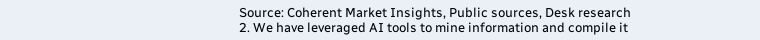Source: Coherent Market Insights, Public sources, Desk research
2. We have leveraged AI tools to mine information and compile it